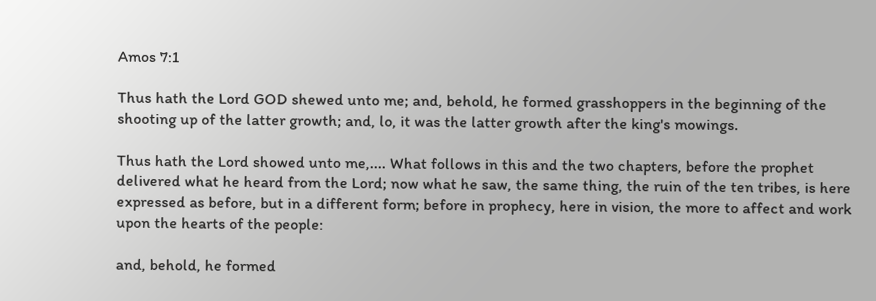Amos 7:1

Thus hath the Lord GOD shewed unto me; and, behold, he formed grasshoppers in the beginning of the shooting up of the latter growth; and, lo, it was the latter growth after the king's mowings.

Thus hath the Lord showed unto me,.... What follows in this and the two chapters, before the prophet delivered what he heard from the Lord; now what he saw, the same thing, the ruin of the ten tribes, is here expressed as before, but in a different form; before in prophecy, here in vision, the more to affect and work upon the hearts of the people:

and, behold, he formed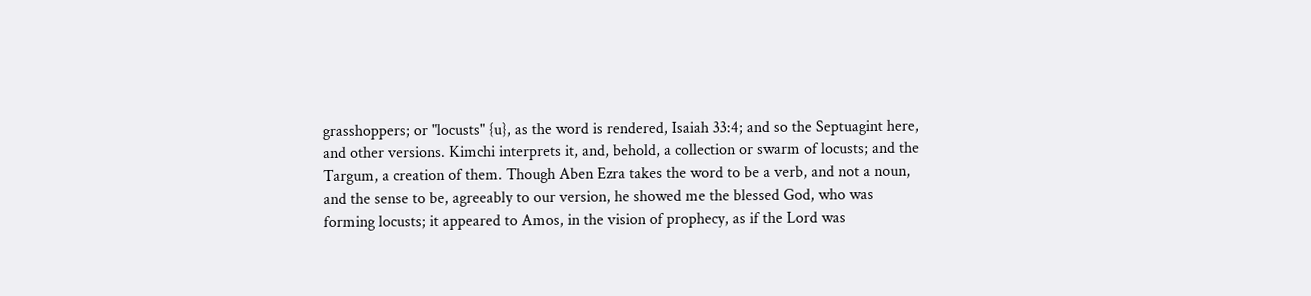grasshoppers; or "locusts" {u}, as the word is rendered, Isaiah 33:4; and so the Septuagint here, and other versions. Kimchi interprets it, and, behold, a collection or swarm of locusts; and the Targum, a creation of them. Though Aben Ezra takes the word to be a verb, and not a noun, and the sense to be, agreeably to our version, he showed me the blessed God, who was forming locusts; it appeared to Amos, in the vision of prophecy, as if the Lord was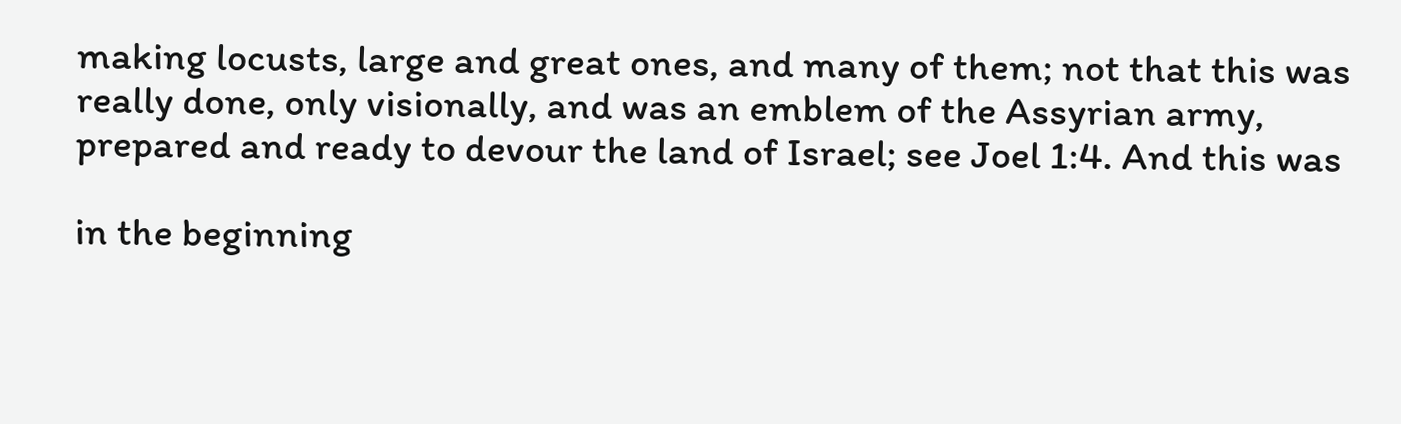making locusts, large and great ones, and many of them; not that this was really done, only visionally, and was an emblem of the Assyrian army, prepared and ready to devour the land of Israel; see Joel 1:4. And this was

in the beginning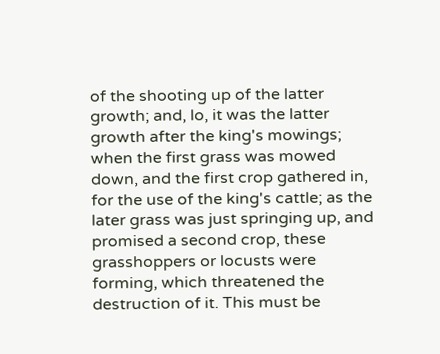of the shooting up of the latter growth; and, lo, it was the latter growth after the king's mowings; when the first grass was mowed down, and the first crop gathered in, for the use of the king's cattle; as the later grass was just springing up, and promised a second crop, these grasshoppers or locusts were forming, which threatened the destruction of it. This must be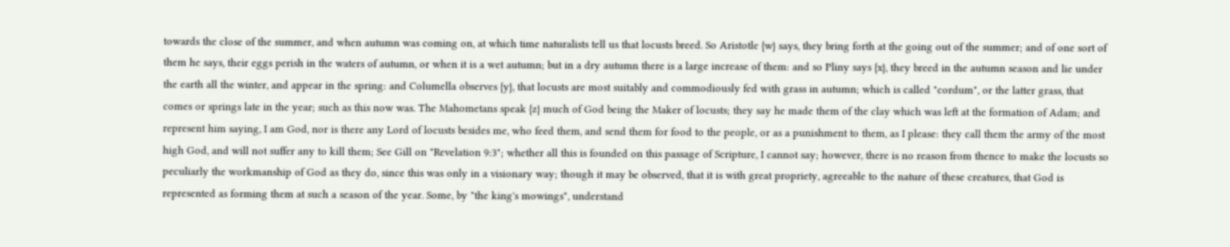towards the close of the summer, and when autumn was coming on, at which time naturalists tell us that locusts breed. So Aristotle {w} says, they bring forth at the going out of the summer; and of one sort of them he says, their eggs perish in the waters of autumn, or when it is a wet autumn; but in a dry autumn there is a large increase of them: and so Pliny says {x}, they breed in the autumn season and lie under the earth all the winter, and appear in the spring: and Columella observes {y}, that locusts are most suitably and commodiously fed with grass in autumn; which is called "cordum", or the latter grass, that comes or springs late in the year; such as this now was. The Mahometans speak {z} much of God being the Maker of locusts; they say he made them of the clay which was left at the formation of Adam; and represent him saying, I am God, nor is there any Lord of locusts besides me, who feed them, and send them for food to the people, or as a punishment to them, as I please: they call them the army of the most high God, and will not suffer any to kill them; See Gill on "Revelation 9:3"; whether all this is founded on this passage of Scripture, I cannot say; however, there is no reason from thence to make the locusts so peculiarly the workmanship of God as they do, since this was only in a visionary way; though it may be observed, that it is with great propriety, agreeable to the nature of these creatures, that God is represented as forming them at such a season of the year. Some, by "the king's mowings", understand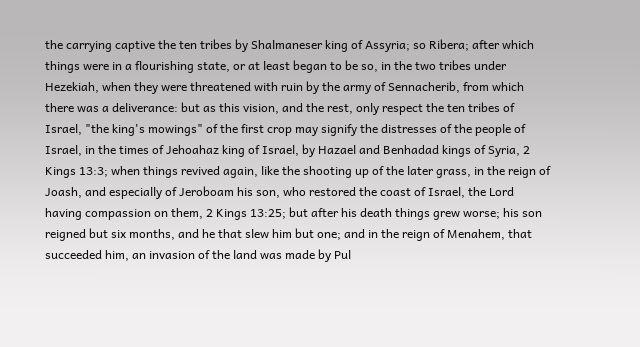the carrying captive the ten tribes by Shalmaneser king of Assyria; so Ribera; after which things were in a flourishing state, or at least began to be so, in the two tribes under Hezekiah, when they were threatened with ruin by the army of Sennacherib, from which there was a deliverance: but as this vision, and the rest, only respect the ten tribes of Israel, "the king's mowings" of the first crop may signify the distresses of the people of Israel, in the times of Jehoahaz king of Israel, by Hazael and Benhadad kings of Syria, 2 Kings 13:3; when things revived again, like the shooting up of the later grass, in the reign of Joash, and especially of Jeroboam his son, who restored the coast of Israel, the Lord having compassion on them, 2 Kings 13:25; but after his death things grew worse; his son reigned but six months, and he that slew him but one; and in the reign of Menahem, that succeeded him, an invasion of the land was made by Pul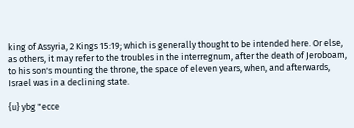king of Assyria, 2 Kings 15:19; which is generally thought to be intended here. Or else, as others, it may refer to the troubles in the interregnum, after the death of Jeroboam, to his son's mounting the throne, the space of eleven years, when, and afterwards, Israel was in a declining state.

{u} ybg "ecce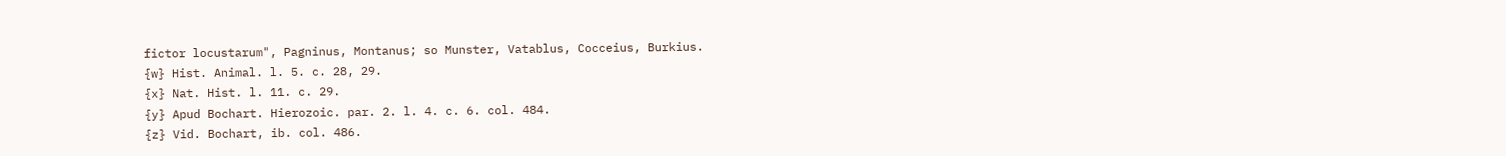fictor locustarum", Pagninus, Montanus; so Munster, Vatablus, Cocceius, Burkius.
{w} Hist. Animal. l. 5. c. 28, 29.
{x} Nat. Hist. l. 11. c. 29.
{y} Apud Bochart. Hierozoic. par. 2. l. 4. c. 6. col. 484.
{z} Vid. Bochart, ib. col. 486.